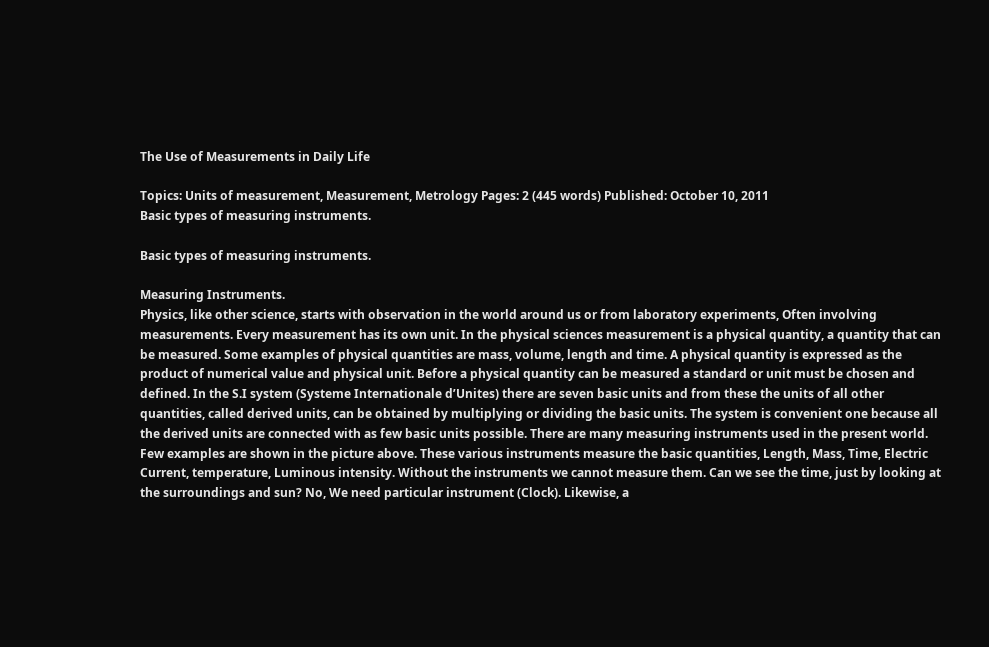The Use of Measurements in Daily Life

Topics: Units of measurement, Measurement, Metrology Pages: 2 (445 words) Published: October 10, 2011
Basic types of measuring instruments.

Basic types of measuring instruments.

Measuring Instruments.
Physics, like other science, starts with observation in the world around us or from laboratory experiments, Often involving measurements. Every measurement has its own unit. In the physical sciences measurement is a physical quantity, a quantity that can be measured. Some examples of physical quantities are mass, volume, length and time. A physical quantity is expressed as the product of numerical value and physical unit. Before a physical quantity can be measured a standard or unit must be chosen and defined. In the S.I system (Systeme Internationale d’Unites) there are seven basic units and from these the units of all other quantities, called derived units, can be obtained by multiplying or dividing the basic units. The system is convenient one because all the derived units are connected with as few basic units possible. There are many measuring instruments used in the present world. Few examples are shown in the picture above. These various instruments measure the basic quantities, Length, Mass, Time, Electric Current, temperature, Luminous intensity. Without the instruments we cannot measure them. Can we see the time, just by looking at the surroundings and sun? No, We need particular instrument (Clock). Likewise, a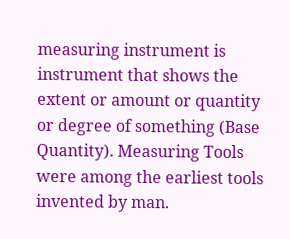measuring instrument is instrument that shows the extent or amount or quantity or degree of something (Base Quantity). Measuring Tools were among the earliest tools invented by man.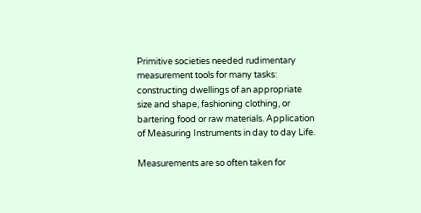Primitive societies needed rudimentary measurement tools for many tasks: constructing dwellings of an appropriate size and shape, fashioning clothing, or bartering food or raw materials. Application of Measuring Instruments in day to day Life.

Measurements are so often taken for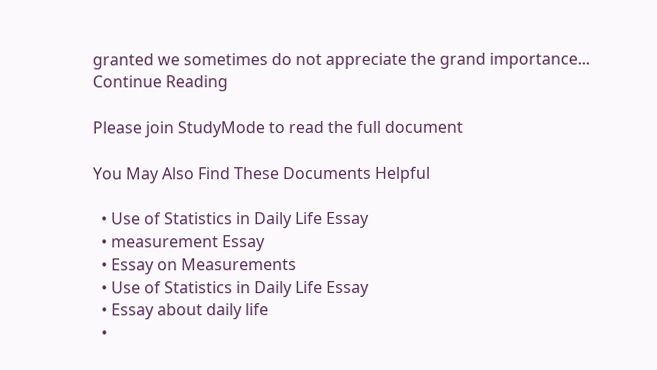granted we sometimes do not appreciate the grand importance...
Continue Reading

Please join StudyMode to read the full document

You May Also Find These Documents Helpful

  • Use of Statistics in Daily Life Essay
  • measurement Essay
  • Essay on Measurements
  • Use of Statistics in Daily Life Essay
  • Essay about daily life
  •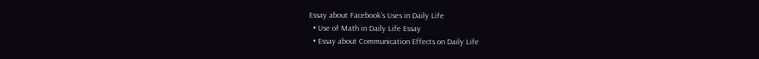Essay about Facebook's Uses in Daily Life
  • Use of Math in Daily Life Essay
  • Essay about Communication Effects on Daily Life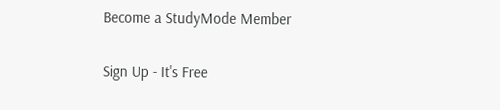Become a StudyMode Member

Sign Up - It's Free